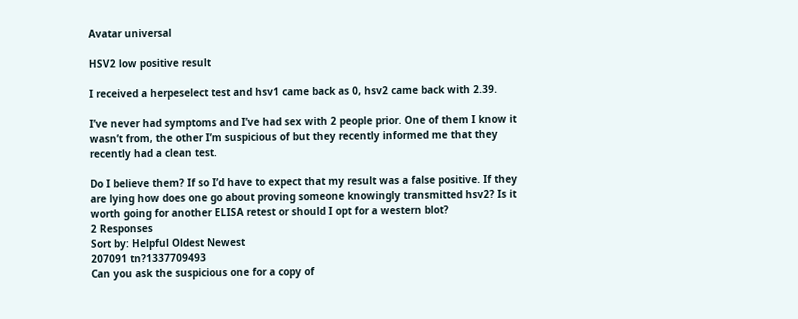Avatar universal

HSV2 low positive result

I received a herpeselect test and hsv1 came back as 0, hsv2 came back with 2.39.

I’ve never had symptoms and I’ve had sex with 2 people prior. One of them I know it wasn’t from, the other I’m suspicious of but they recently informed me that they recently had a clean test.

Do I believe them? If so I’d have to expect that my result was a false positive. If they are lying how does one go about proving someone knowingly transmitted hsv2? Is it worth going for another ELISA retest or should I opt for a western blot?
2 Responses
Sort by: Helpful Oldest Newest
207091 tn?1337709493
Can you ask the suspicious one for a copy of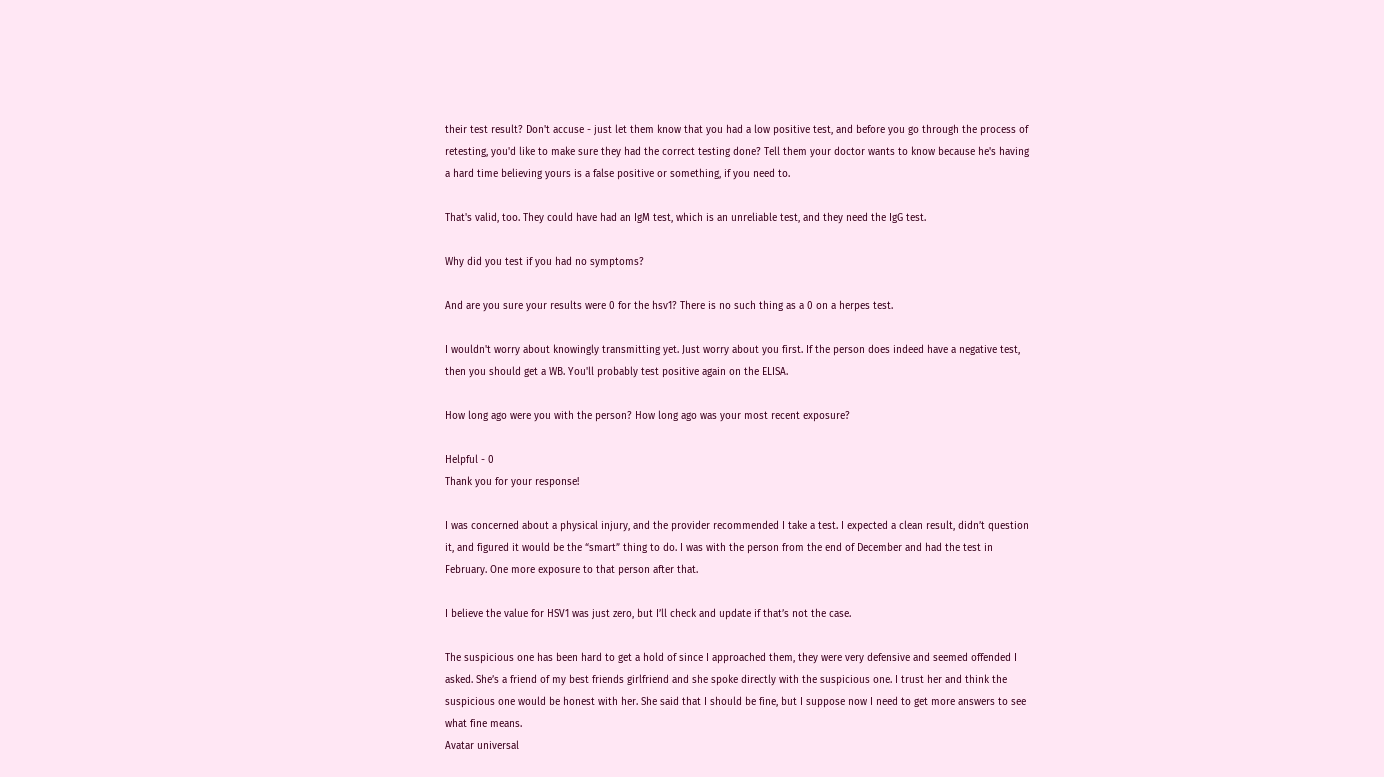their test result? Don't accuse - just let them know that you had a low positive test, and before you go through the process of retesting, you'd like to make sure they had the correct testing done? Tell them your doctor wants to know because he's having a hard time believing yours is a false positive or something, if you need to.

That's valid, too. They could have had an IgM test, which is an unreliable test, and they need the IgG test.

Why did you test if you had no symptoms?

And are you sure your results were 0 for the hsv1? There is no such thing as a 0 on a herpes test.

I wouldn't worry about knowingly transmitting yet. Just worry about you first. If the person does indeed have a negative test, then you should get a WB. You'll probably test positive again on the ELISA.

How long ago were you with the person? How long ago was your most recent exposure?

Helpful - 0
Thank you for your response!

I was concerned about a physical injury, and the provider recommended I take a test. I expected a clean result, didn’t question it, and figured it would be the “smart” thing to do. I was with the person from the end of December and had the test in February. One more exposure to that person after that.

I believe the value for HSV1 was just zero, but I’ll check and update if that’s not the case.

The suspicious one has been hard to get a hold of since I approached them, they were very defensive and seemed offended I asked. She’s a friend of my best friends girlfriend and she spoke directly with the suspicious one. I trust her and think the suspicious one would be honest with her. She said that I should be fine, but I suppose now I need to get more answers to see what fine means.
Avatar universal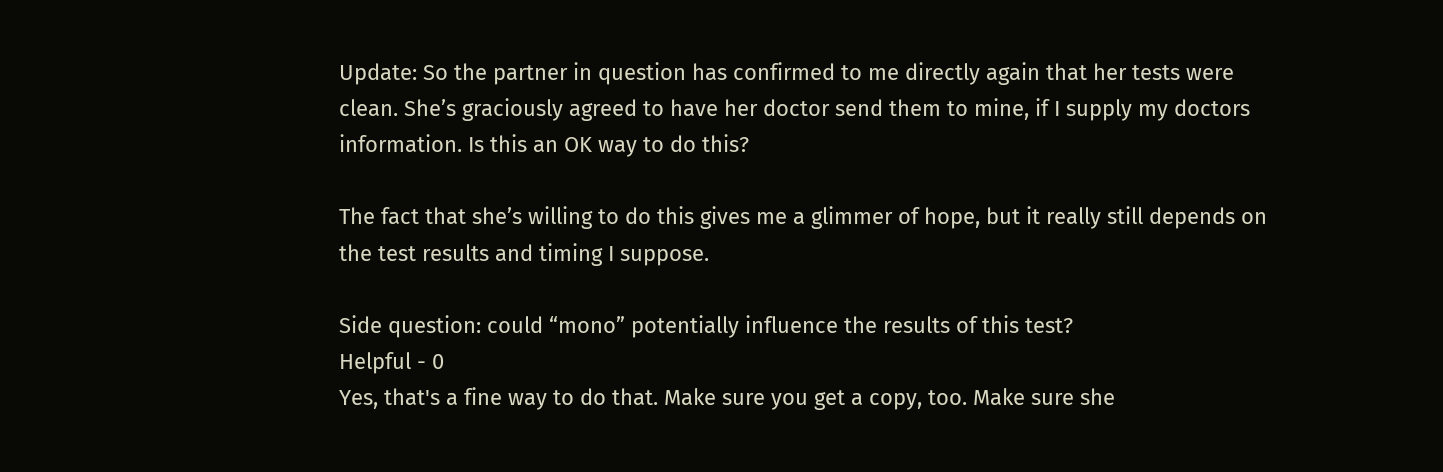Update: So the partner in question has confirmed to me directly again that her tests were clean. She’s graciously agreed to have her doctor send them to mine, if I supply my doctors information. Is this an OK way to do this?

The fact that she’s willing to do this gives me a glimmer of hope, but it really still depends on the test results and timing I suppose.

Side question: could “mono” potentially influence the results of this test?
Helpful - 0
Yes, that's a fine way to do that. Make sure you get a copy, too. Make sure she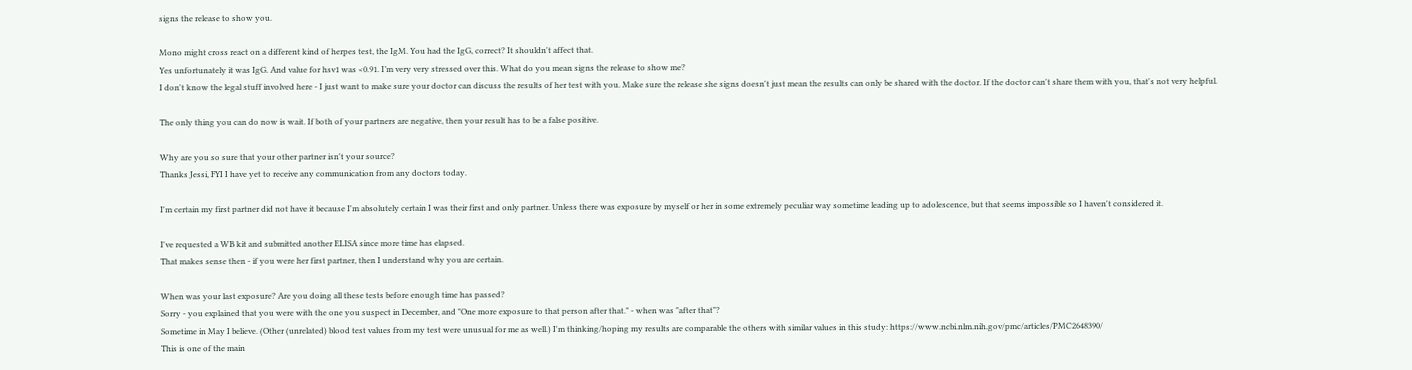signs the release to show you.

Mono might cross react on a different kind of herpes test, the IgM. You had the IgG, correct? It shouldn't affect that.
Yes unfortunately it was IgG. And value for hsv1 was <0.91. I’m very very stressed over this. What do you mean signs the release to show me?
I don't know the legal stuff involved here - I just want to make sure your doctor can discuss the results of her test with you. Make sure the release she signs doesn't just mean the results can only be shared with the doctor. If the doctor can't share them with you, that's not very helpful.

The only thing you can do now is wait. If both of your partners are negative, then your result has to be a false positive.

Why are you so sure that your other partner isn't your source?
Thanks Jessi, FYI I have yet to receive any communication from any doctors today.

I'm certain my first partner did not have it because I'm absolutely certain I was their first and only partner. Unless there was exposure by myself or her in some extremely peculiar way sometime leading up to adolescence, but that seems impossible so I haven't considered it.

I've requested a WB kit and submitted another ELISA since more time has elapsed.
That makes sense then - if you were her first partner, then I understand why you are certain.

When was your last exposure? Are you doing all these tests before enough time has passed?
Sorry - you explained that you were with the one you suspect in December, and "One more exposure to that person after that." - when was "after that"?
Sometime in May I believe. (Other (unrelated) blood test values from my test were unusual for me as well.) I'm thinking/hoping my results are comparable the others with similar values in this study: https://www.ncbi.nlm.nih.gov/pmc/articles/PMC2648390/
This is one of the main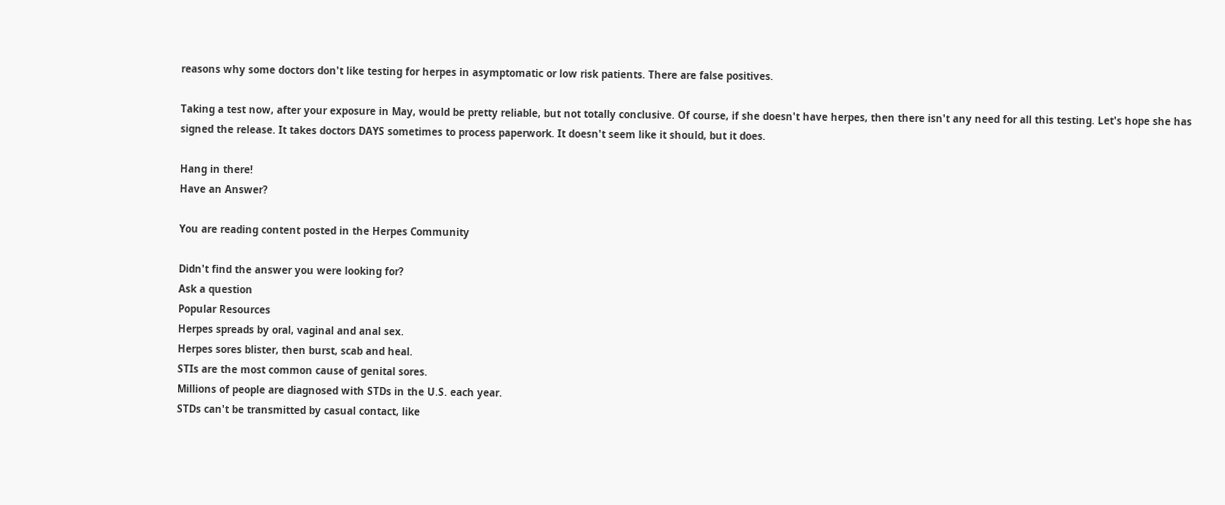reasons why some doctors don't like testing for herpes in asymptomatic or low risk patients. There are false positives.

Taking a test now, after your exposure in May, would be pretty reliable, but not totally conclusive. Of course, if she doesn't have herpes, then there isn't any need for all this testing. Let's hope she has signed the release. It takes doctors DAYS sometimes to process paperwork. It doesn't seem like it should, but it does.

Hang in there!
Have an Answer?

You are reading content posted in the Herpes Community

Didn't find the answer you were looking for?
Ask a question
Popular Resources
Herpes spreads by oral, vaginal and anal sex.
Herpes sores blister, then burst, scab and heal.
STIs are the most common cause of genital sores.
Millions of people are diagnosed with STDs in the U.S. each year.
STDs can't be transmitted by casual contact, like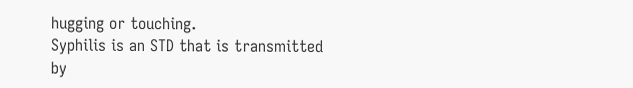hugging or touching.
Syphilis is an STD that is transmitted by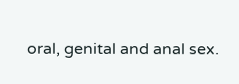oral, genital and anal sex.